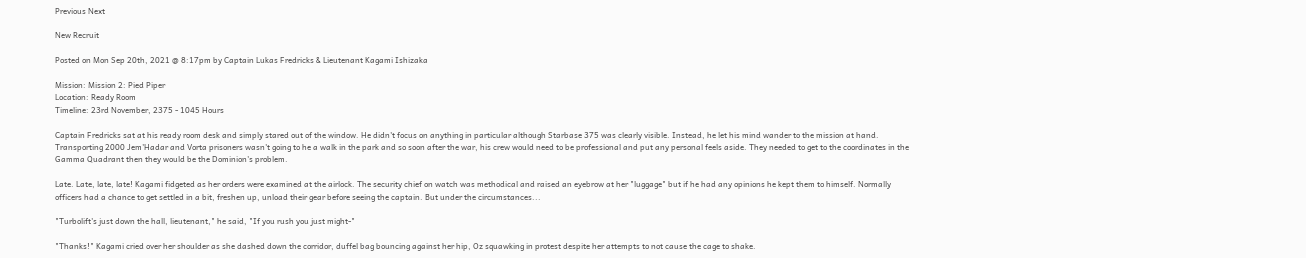Previous Next

New Recruit

Posted on Mon Sep 20th, 2021 @ 8:17pm by Captain Lukas Fredricks & Lieutenant Kagami Ishizaka

Mission: Mission 2: Pied Piper
Location: Ready Room
Timeline: 23rd November, 2375 - 1045 Hours

Captain Fredricks sat at his ready room desk and simply stared out of the window. He didn't focus on anything in particular although Starbase 375 was clearly visible. Instead, he let his mind wander to the mission at hand. Transporting 2000 Jem'Hadar and Vorta prisoners wasn't going to he a walk in the park and so soon after the war, his crew would need to be professional and put any personal feels aside. They needed to get to the coordinates in the Gamma Quadrant then they would be the Dominion's problem.

Late. Late, late, late! Kagami fidgeted as her orders were examined at the airlock. The security chief on watch was methodical and raised an eyebrow at her "luggage" but if he had any opinions he kept them to himself. Normally officers had a chance to get settled in a bit, freshen up, unload their gear before seeing the captain. But under the circumstances...

"Turbolift's just down the hall, lieutenant," he said, "If you rush you just might-"

"Thanks!" Kagami cried over her shoulder as she dashed down the corridor, duffel bag bouncing against her hip, Oz squawking in protest despite her attempts to not cause the cage to shake.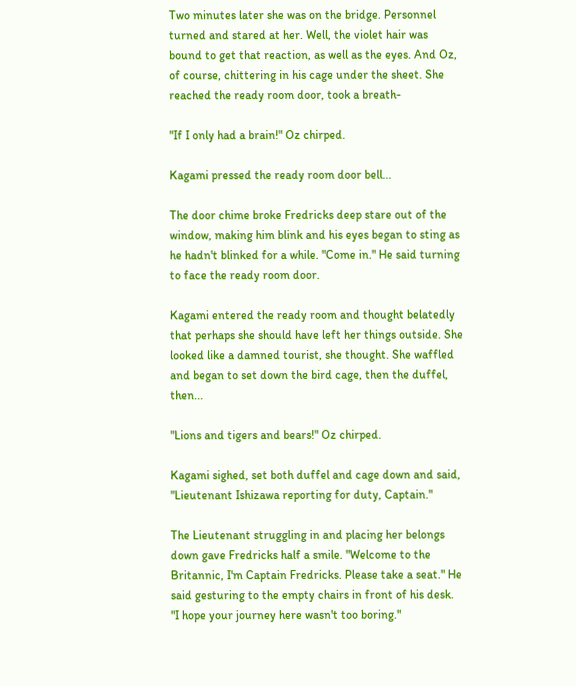Two minutes later she was on the bridge. Personnel turned and stared at her. Well, the violet hair was bound to get that reaction, as well as the eyes. And Oz, of course, chittering in his cage under the sheet. She reached the ready room door, took a breath-

"If I only had a brain!" Oz chirped.

Kagami pressed the ready room door bell...

The door chime broke Fredricks deep stare out of the window, making him blink and his eyes began to sting as he hadn't blinked for a while. "Come in." He said turning to face the ready room door.

Kagami entered the ready room and thought belatedly that perhaps she should have left her things outside. She looked like a damned tourist, she thought. She waffled and began to set down the bird cage, then the duffel, then...

"Lions and tigers and bears!" Oz chirped.

Kagami sighed, set both duffel and cage down and said, "Lieutenant Ishizawa reporting for duty, Captain."

The Lieutenant struggling in and placing her belongs down gave Fredricks half a smile. "Welcome to the Britannic, I'm Captain Fredricks. Please take a seat." He said gesturing to the empty chairs in front of his desk. "I hope your journey here wasn't too boring."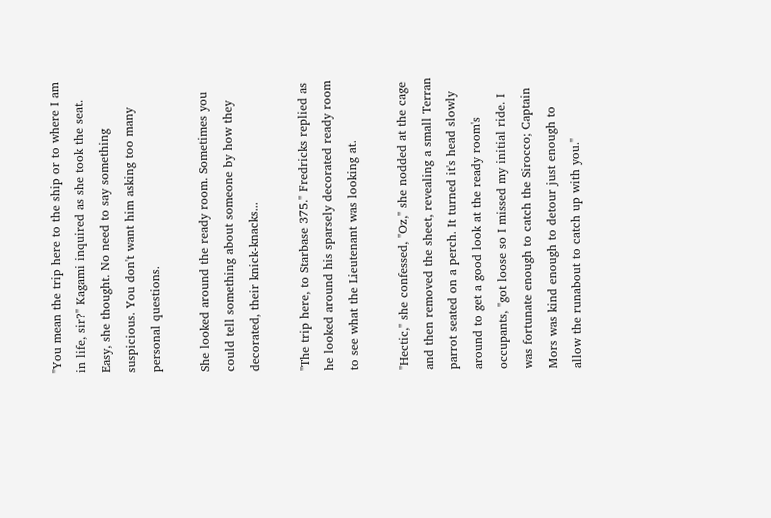"You mean the trip here to the ship or to where I am in life, sir?" Kagami inquired as she took the seat. Easy, she thought. No need to say something suspicious. You don't want him asking too many personal questions.

She looked around the ready room. Sometimes you could tell something about someone by how they decorated, their knick-knacks...

"The trip here, to Starbase 375." Fredricks replied as he looked around his sparsely decorated ready room to see what the Lieutenant was looking at.

"Hectic," she confessed, "Oz," she nodded at the cage and then removed the sheet, revealing a small Terran parrot seated on a perch. It turned it's head slowly around to get a good look at the ready room's occupants, "got loose so I missed my initial ride. I was fortunate enough to catch the Sirocco; Captain Mors was kind enough to detour just enough to allow the runabout to catch up with you."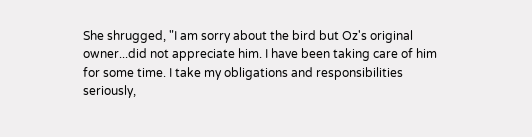She shrugged, "I am sorry about the bird but Oz's original owner...did not appreciate him. I have been taking care of him for some time. I take my obligations and responsibilities seriously,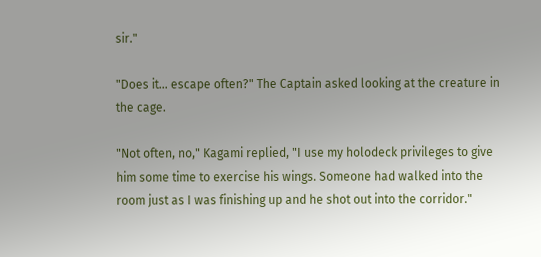sir."

"Does it... escape often?" The Captain asked looking at the creature in the cage.

"Not often, no," Kagami replied, "I use my holodeck privileges to give him some time to exercise his wings. Someone had walked into the room just as I was finishing up and he shot out into the corridor."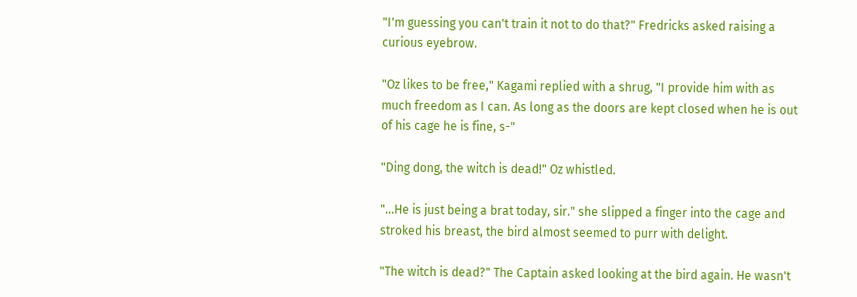"I'm guessing you can't train it not to do that?" Fredricks asked raising a curious eyebrow.

"Oz likes to be free," Kagami replied with a shrug, "I provide him with as much freedom as I can. As long as the doors are kept closed when he is out of his cage he is fine, s-"

"Ding dong, the witch is dead!" Oz whistled.

"...He is just being a brat today, sir." she slipped a finger into the cage and stroked his breast, the bird almost seemed to purr with delight.

"The witch is dead?" The Captain asked looking at the bird again. He wasn't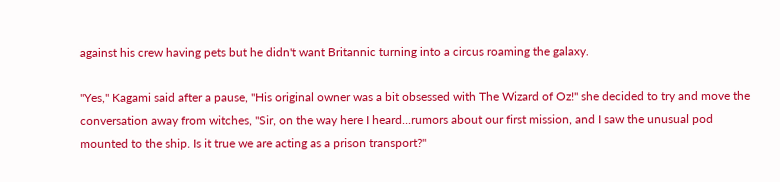against his crew having pets but he didn't want Britannic turning into a circus roaming the galaxy.

"Yes," Kagami said after a pause, "His original owner was a bit obsessed with The Wizard of Oz!" she decided to try and move the conversation away from witches, "Sir, on the way here I heard...rumors about our first mission, and I saw the unusual pod mounted to the ship. Is it true we are acting as a prison transport?"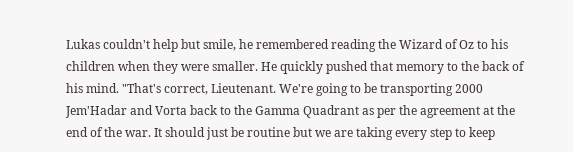Lukas couldn't help but smile, he remembered reading the Wizard of Oz to his children when they were smaller. He quickly pushed that memory to the back of his mind. "That's correct, Lieutenant. We're going to be transporting 2000 Jem'Hadar and Vorta back to the Gamma Quadrant as per the agreement at the end of the war. It should just be routine but we are taking every step to keep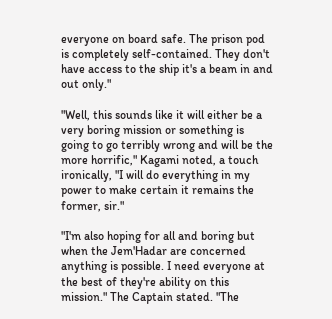everyone on board safe. The prison pod is completely self-contained. They don't have access to the ship it's a beam in and out only."

"Well, this sounds like it will either be a very boring mission or something is going to go terribly wrong and will be the more horrific," Kagami noted, a touch ironically, "I will do everything in my power to make certain it remains the former, sir."

"I'm also hoping for all and boring but when the Jem'Hadar are concerned anything is possible. I need everyone at the best of they're ability on this mission." The Captain stated. "The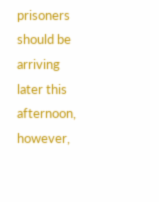prisoners should be arriving later this afternoon, however,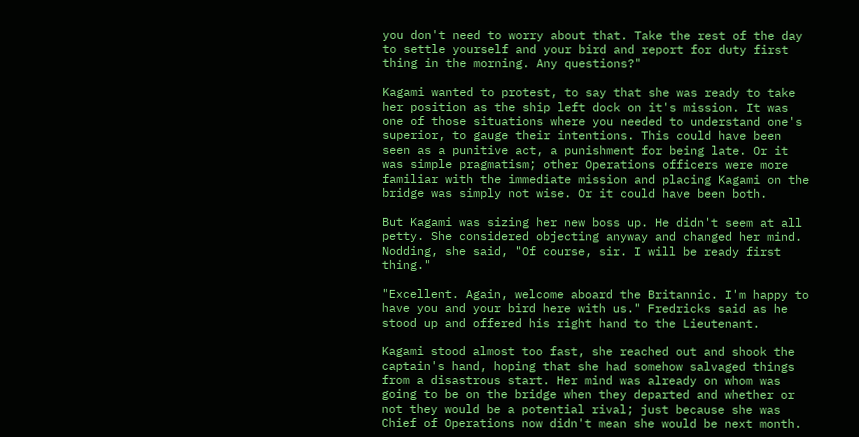you don't need to worry about that. Take the rest of the day to settle yourself and your bird and report for duty first thing in the morning. Any questions?"

Kagami wanted to protest, to say that she was ready to take her position as the ship left dock on it's mission. It was one of those situations where you needed to understand one's superior, to gauge their intentions. This could have been seen as a punitive act, a punishment for being late. Or it was simple pragmatism; other Operations officers were more familiar with the immediate mission and placing Kagami on the bridge was simply not wise. Or it could have been both.

But Kagami was sizing her new boss up. He didn't seem at all petty. She considered objecting anyway and changed her mind. Nodding, she said, "Of course, sir. I will be ready first thing."

"Excellent. Again, welcome aboard the Britannic. I'm happy to have you and your bird here with us." Fredricks said as he stood up and offered his right hand to the Lieutenant.

Kagami stood almost too fast, she reached out and shook the captain's hand, hoping that she had somehow salvaged things from a disastrous start. Her mind was already on whom was going to be on the bridge when they departed and whether or not they would be a potential rival; just because she was Chief of Operations now didn't mean she would be next month.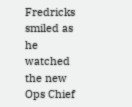Fredricks smiled as he watched the new Ops Chief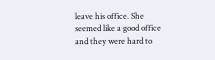leave his office. She seemed like a good office and they were hard to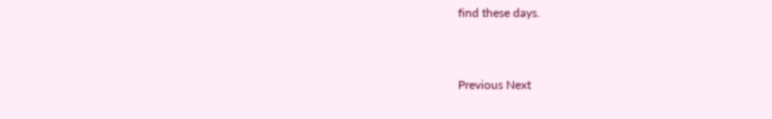find these days.


Previous Next